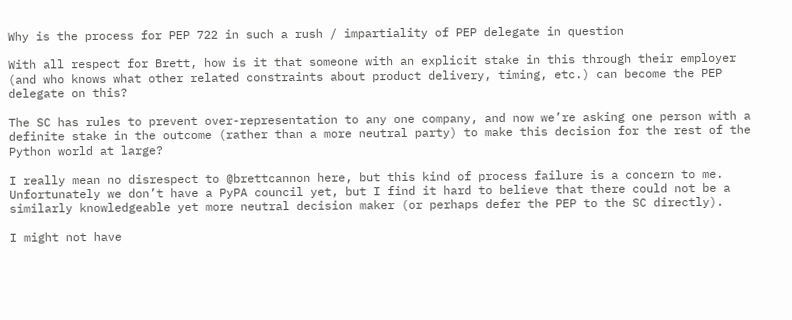Why is the process for PEP 722 in such a rush / impartiality of PEP delegate in question

With all respect for Brett, how is it that someone with an explicit stake in this through their employer (and who knows what other related constraints about product delivery, timing, etc.) can become the PEP delegate on this?

The SC has rules to prevent over-representation to any one company, and now we’re asking one person with a definite stake in the outcome (rather than a more neutral party) to make this decision for the rest of the Python world at large?

I really mean no disrespect to @brettcannon here, but this kind of process failure is a concern to me. Unfortunately we don’t have a PyPA council yet, but I find it hard to believe that there could not be a similarly knowledgeable yet more neutral decision maker (or perhaps defer the PEP to the SC directly).

I might not have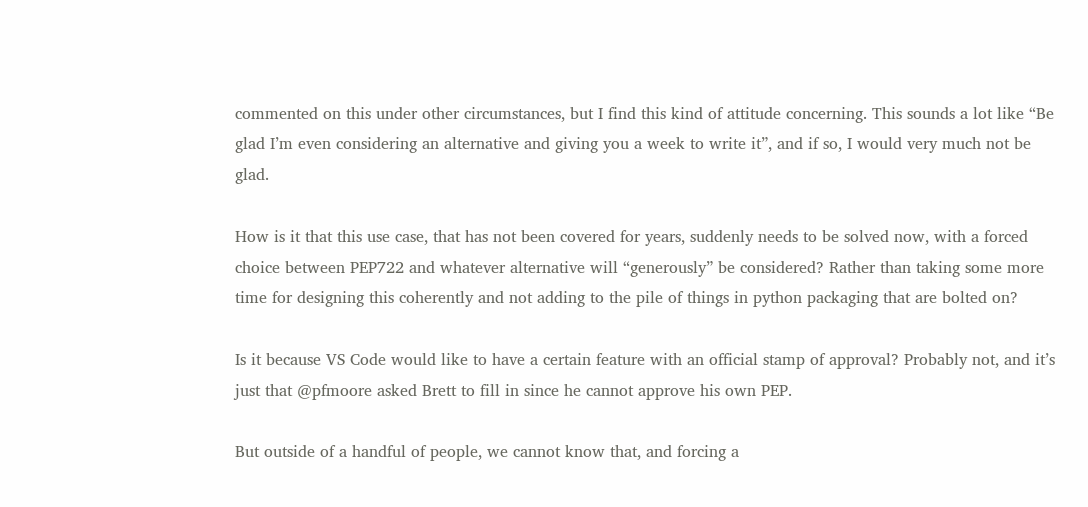commented on this under other circumstances, but I find this kind of attitude concerning. This sounds a lot like “Be glad I’m even considering an alternative and giving you a week to write it”, and if so, I would very much not be glad.

How is it that this use case, that has not been covered for years, suddenly needs to be solved now, with a forced choice between PEP722 and whatever alternative will “generously” be considered? Rather than taking some more time for designing this coherently and not adding to the pile of things in python packaging that are bolted on?

Is it because VS Code would like to have a certain feature with an official stamp of approval? Probably not, and it’s just that @pfmoore asked Brett to fill in since he cannot approve his own PEP.

But outside of a handful of people, we cannot know that, and forcing a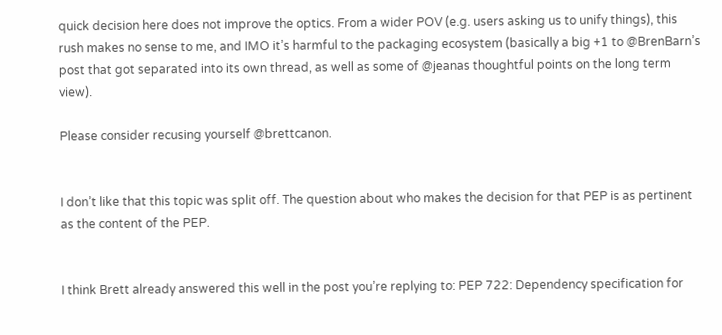quick decision here does not improve the optics. From a wider POV (e.g. users asking us to unify things), this rush makes no sense to me, and IMO it’s harmful to the packaging ecosystem (basically a big +1 to @BrenBarn’s post that got separated into its own thread, as well as some of @jeanas thoughtful points on the long term view).

Please consider recusing yourself @brettcanon.


I don’t like that this topic was split off. The question about who makes the decision for that PEP is as pertinent as the content of the PEP.


I think Brett already answered this well in the post you’re replying to: PEP 722: Dependency specification for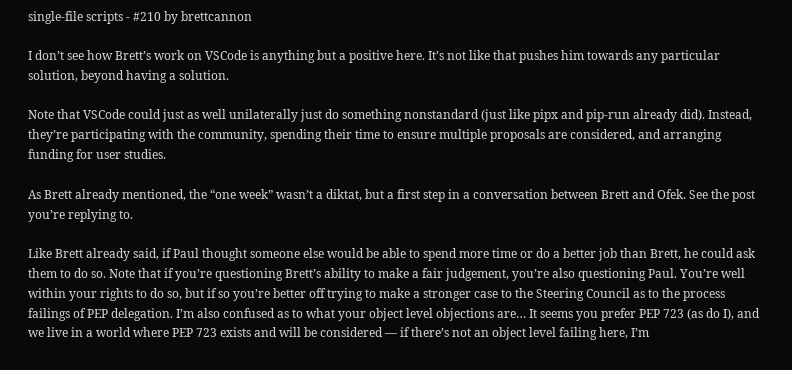single-file scripts - #210 by brettcannon

I don’t see how Brett’s work on VSCode is anything but a positive here. It’s not like that pushes him towards any particular solution, beyond having a solution.

Note that VSCode could just as well unilaterally just do something nonstandard (just like pipx and pip-run already did). Instead, they’re participating with the community, spending their time to ensure multiple proposals are considered, and arranging funding for user studies.

As Brett already mentioned, the “one week” wasn’t a diktat, but a first step in a conversation between Brett and Ofek. See the post you’re replying to.

Like Brett already said, if Paul thought someone else would be able to spend more time or do a better job than Brett, he could ask them to do so. Note that if you’re questioning Brett’s ability to make a fair judgement, you’re also questioning Paul. You’re well within your rights to do so, but if so you’re better off trying to make a stronger case to the Steering Council as to the process failings of PEP delegation. I’m also confused as to what your object level objections are… It seems you prefer PEP 723 (as do I), and we live in a world where PEP 723 exists and will be considered — if there’s not an object level failing here, I’m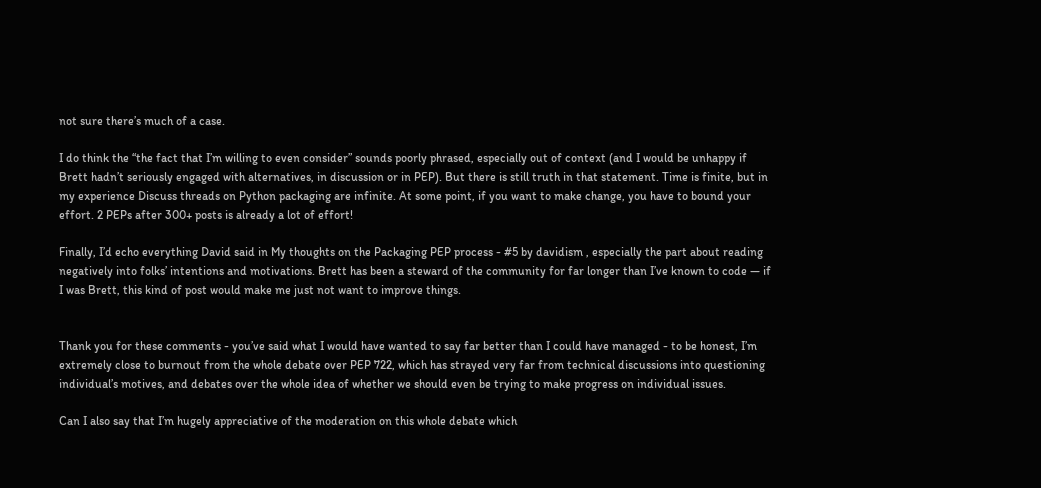not sure there’s much of a case.

I do think the “the fact that I’m willing to even consider” sounds poorly phrased, especially out of context (and I would be unhappy if Brett hadn’t seriously engaged with alternatives, in discussion or in PEP). But there is still truth in that statement. Time is finite, but in my experience Discuss threads on Python packaging are infinite. At some point, if you want to make change, you have to bound your effort. 2 PEPs after 300+ posts is already a lot of effort!

Finally, I’d echo everything David said in My thoughts on the Packaging PEP process - #5 by davidism , especially the part about reading negatively into folks’ intentions and motivations. Brett has been a steward of the community for far longer than I’ve known to code — if I was Brett, this kind of post would make me just not want to improve things.


Thank you for these comments - you’ve said what I would have wanted to say far better than I could have managed - to be honest, I’m extremely close to burnout from the whole debate over PEP 722, which has strayed very far from technical discussions into questioning individual’s motives, and debates over the whole idea of whether we should even be trying to make progress on individual issues.

Can I also say that I’m hugely appreciative of the moderation on this whole debate which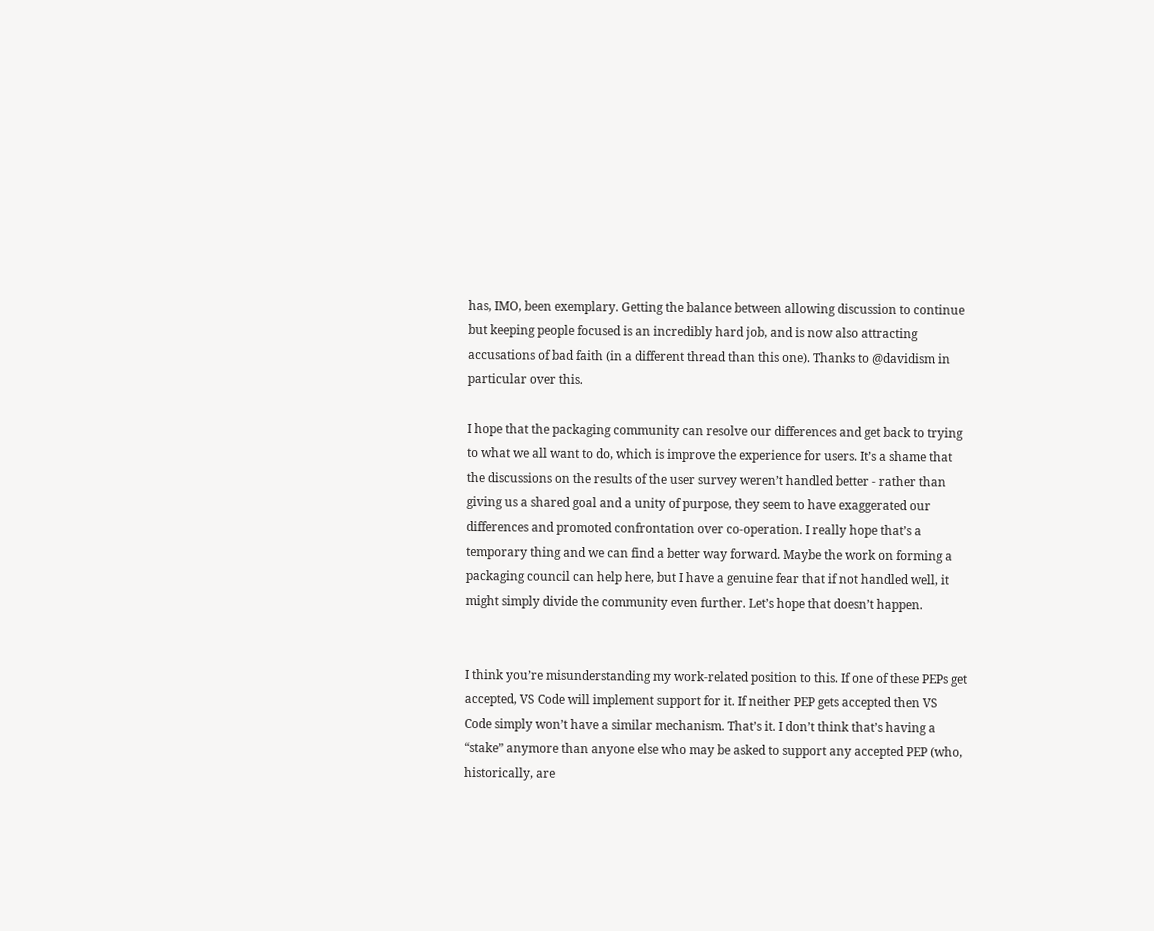has, IMO, been exemplary. Getting the balance between allowing discussion to continue but keeping people focused is an incredibly hard job, and is now also attracting accusations of bad faith (in a different thread than this one). Thanks to @davidism in particular over this.

I hope that the packaging community can resolve our differences and get back to trying to what we all want to do, which is improve the experience for users. It’s a shame that the discussions on the results of the user survey weren’t handled better - rather than giving us a shared goal and a unity of purpose, they seem to have exaggerated our differences and promoted confrontation over co-operation. I really hope that’s a temporary thing and we can find a better way forward. Maybe the work on forming a packaging council can help here, but I have a genuine fear that if not handled well, it might simply divide the community even further. Let’s hope that doesn’t happen.


I think you’re misunderstanding my work-related position to this. If one of these PEPs get accepted, VS Code will implement support for it. If neither PEP gets accepted then VS Code simply won’t have a similar mechanism. That’s it. I don’t think that’s having a “stake” anymore than anyone else who may be asked to support any accepted PEP (who, historically, are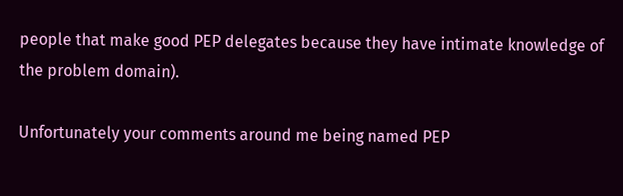people that make good PEP delegates because they have intimate knowledge of the problem domain).

Unfortunately your comments around me being named PEP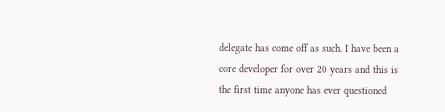delegate has come off as such. I have been a core developer for over 20 years and this is the first time anyone has ever questioned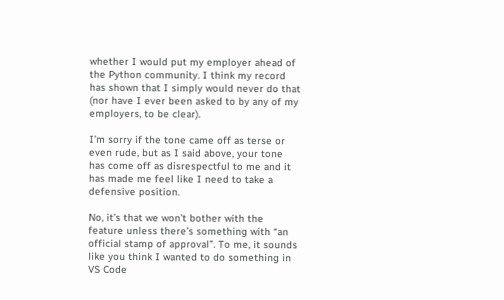whether I would put my employer ahead of the Python community. I think my record has shown that I simply would never do that (nor have I ever been asked to by any of my employers, to be clear).

I’m sorry if the tone came off as terse or even rude, but as I said above, your tone has come off as disrespectful to me and it has made me feel like I need to take a defensive position.

No, it’s that we won’t bother with the feature unless there’s something with “an official stamp of approval”. To me, it sounds like you think I wanted to do something in VS Code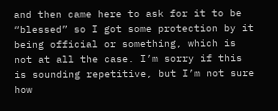and then came here to ask for it to be “blessed” so I got some protection by it being official or something, which is not at all the case. I’m sorry if this is sounding repetitive, but I’m not sure how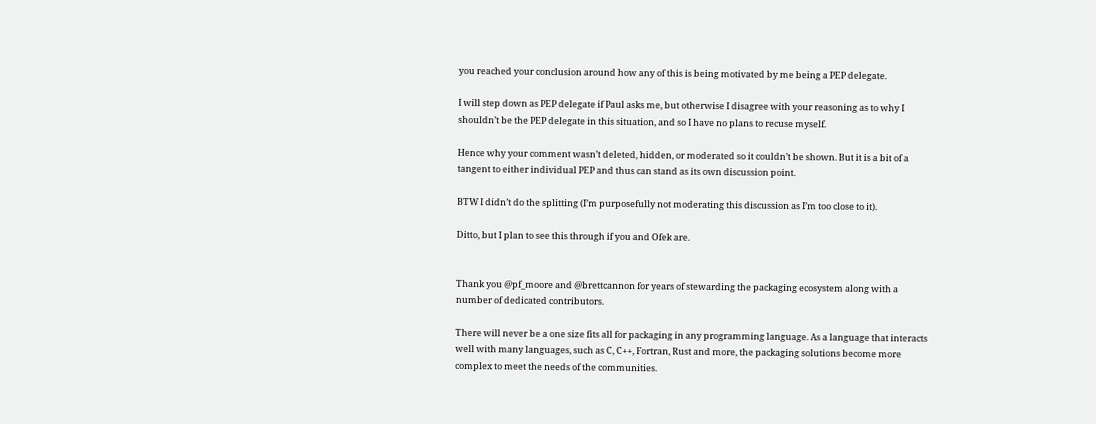you reached your conclusion around how any of this is being motivated by me being a PEP delegate.

I will step down as PEP delegate if Paul asks me, but otherwise I disagree with your reasoning as to why I shouldn’t be the PEP delegate in this situation, and so I have no plans to recuse myself.

Hence why your comment wasn’t deleted, hidden, or moderated so it couldn’t be shown. But it is a bit of a tangent to either individual PEP and thus can stand as its own discussion point.

BTW I didn’t do the splitting (I’m purposefully not moderating this discussion as I’m too close to it).

Ditto, but I plan to see this through if you and Ofek are.


Thank you @pf_moore and @brettcannon for years of stewarding the packaging ecosystem along with a number of dedicated contributors.

There will never be a one size fits all for packaging in any programming language. As a language that interacts well with many languages, such as C, C++, Fortran, Rust and more, the packaging solutions become more complex to meet the needs of the communities.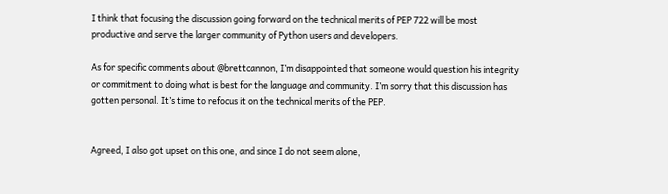I think that focusing the discussion going forward on the technical merits of PEP 722 will be most productive and serve the larger community of Python users and developers.

As for specific comments about @brettcannon, I’m disappointed that someone would question his integrity or commitment to doing what is best for the language and community. I’m sorry that this discussion has gotten personal. It’s time to refocus it on the technical merits of the PEP.


Agreed, I also got upset on this one, and since I do not seem alone,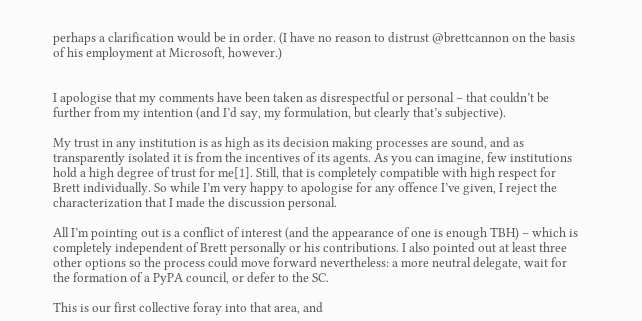perhaps a clarification would be in order. (I have no reason to distrust @brettcannon on the basis of his employment at Microsoft, however.)


I apologise that my comments have been taken as disrespectful or personal – that couldn’t be further from my intention (and I’d say, my formulation, but clearly that’s subjective).

My trust in any institution is as high as its decision making processes are sound, and as transparently isolated it is from the incentives of its agents. As you can imagine, few institutions hold a high degree of trust for me[1]. Still, that is completely compatible with high respect for Brett individually. So while I’m very happy to apologise for any offence I’ve given, I reject the characterization that I made the discussion personal.

All I’m pointing out is a conflict of interest (and the appearance of one is enough TBH) – which is completely independent of Brett personally or his contributions. I also pointed out at least three other options so the process could move forward nevertheless: a more neutral delegate, wait for the formation of a PyPA council, or defer to the SC.

This is our first collective foray into that area, and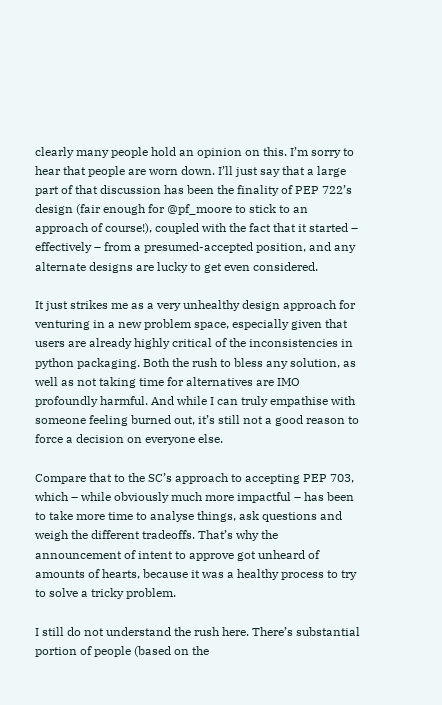clearly many people hold an opinion on this. I’m sorry to hear that people are worn down. I’ll just say that a large part of that discussion has been the finality of PEP 722’s design (fair enough for @pf_moore to stick to an approach of course!), coupled with the fact that it started – effectively – from a presumed-accepted position, and any alternate designs are lucky to get even considered.

It just strikes me as a very unhealthy design approach for venturing in a new problem space, especially given that users are already highly critical of the inconsistencies in python packaging. Both the rush to bless any solution, as well as not taking time for alternatives are IMO profoundly harmful. And while I can truly empathise with someone feeling burned out, it’s still not a good reason to force a decision on everyone else.

Compare that to the SC’s approach to accepting PEP 703, which – while obviously much more impactful – has been to take more time to analyse things, ask questions and weigh the different tradeoffs. That’s why the announcement of intent to approve got unheard of amounts of hearts, because it was a healthy process to try to solve a tricky problem.

I still do not understand the rush here. There’s substantial portion of people (based on the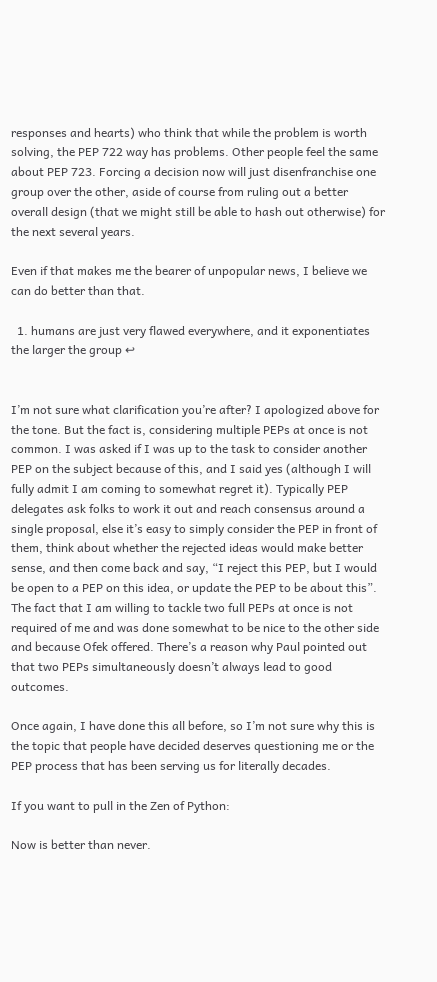responses and hearts) who think that while the problem is worth solving, the PEP 722 way has problems. Other people feel the same about PEP 723. Forcing a decision now will just disenfranchise one group over the other, aside of course from ruling out a better overall design (that we might still be able to hash out otherwise) for the next several years.

Even if that makes me the bearer of unpopular news, I believe we can do better than that.

  1. humans are just very flawed everywhere, and it exponentiates the larger the group ↩


I’m not sure what clarification you’re after? I apologized above for the tone. But the fact is, considering multiple PEPs at once is not common. I was asked if I was up to the task to consider another PEP on the subject because of this, and I said yes (although I will fully admit I am coming to somewhat regret it). Typically PEP delegates ask folks to work it out and reach consensus around a single proposal, else it’s easy to simply consider the PEP in front of them, think about whether the rejected ideas would make better sense, and then come back and say, “I reject this PEP, but I would be open to a PEP on this idea, or update the PEP to be about this”. The fact that I am willing to tackle two full PEPs at once is not required of me and was done somewhat to be nice to the other side and because Ofek offered. There’s a reason why Paul pointed out that two PEPs simultaneously doesn’t always lead to good outcomes.

Once again, I have done this all before, so I’m not sure why this is the topic that people have decided deserves questioning me or the PEP process that has been serving us for literally decades.

If you want to pull in the Zen of Python:

Now is better than never.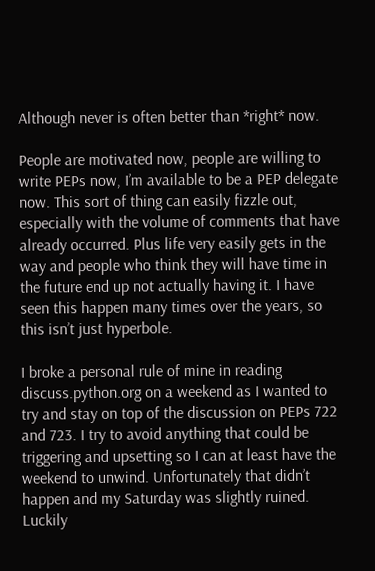Although never is often better than *right* now.

People are motivated now, people are willing to write PEPs now, I’m available to be a PEP delegate now. This sort of thing can easily fizzle out, especially with the volume of comments that have already occurred. Plus life very easily gets in the way and people who think they will have time in the future end up not actually having it. I have seen this happen many times over the years, so this isn’t just hyperbole.

I broke a personal rule of mine in reading discuss.python.org on a weekend as I wanted to try and stay on top of the discussion on PEPs 722 and 723. I try to avoid anything that could be triggering and upsetting so I can at least have the weekend to unwind. Unfortunately that didn’t happen and my Saturday was slightly ruined. Luckily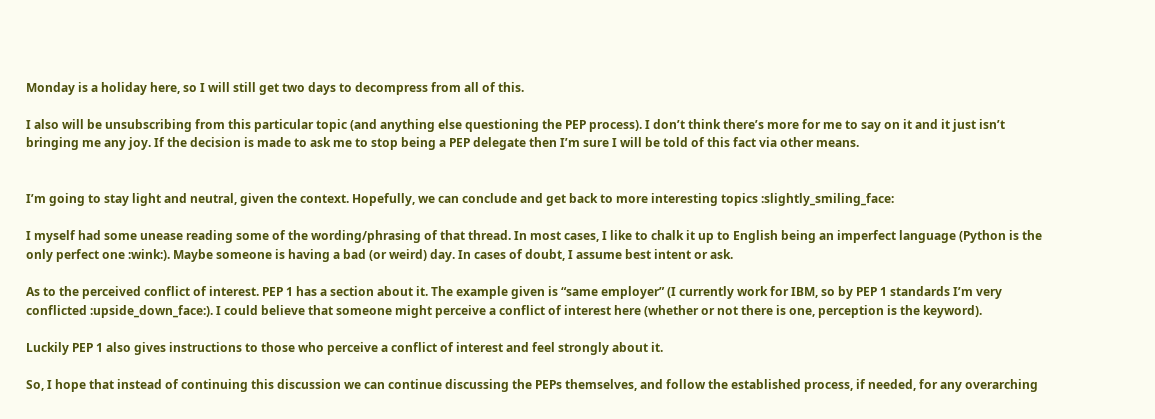Monday is a holiday here, so I will still get two days to decompress from all of this.

I also will be unsubscribing from this particular topic (and anything else questioning the PEP process). I don’t think there’s more for me to say on it and it just isn’t bringing me any joy. If the decision is made to ask me to stop being a PEP delegate then I’m sure I will be told of this fact via other means.


I’m going to stay light and neutral, given the context. Hopefully, we can conclude and get back to more interesting topics :slightly_smiling_face:

I myself had some unease reading some of the wording/phrasing of that thread. In most cases, I like to chalk it up to English being an imperfect language (Python is the only perfect one :wink:). Maybe someone is having a bad (or weird) day. In cases of doubt, I assume best intent or ask.

As to the perceived conflict of interest. PEP 1 has a section about it. The example given is “same employer” (I currently work for IBM, so by PEP 1 standards I’m very conflicted :upside_down_face:). I could believe that someone might perceive a conflict of interest here (whether or not there is one, perception is the keyword).

Luckily PEP 1 also gives instructions to those who perceive a conflict of interest and feel strongly about it.

So, I hope that instead of continuing this discussion we can continue discussing the PEPs themselves, and follow the established process, if needed, for any overarching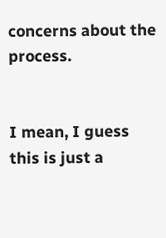concerns about the process.


I mean, I guess this is just a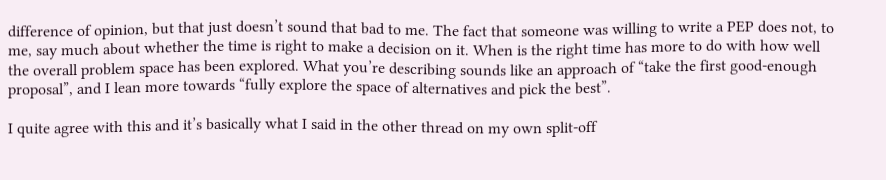difference of opinion, but that just doesn’t sound that bad to me. The fact that someone was willing to write a PEP does not, to me, say much about whether the time is right to make a decision on it. When is the right time has more to do with how well the overall problem space has been explored. What you’re describing sounds like an approach of “take the first good-enough proposal”, and I lean more towards “fully explore the space of alternatives and pick the best”.

I quite agree with this and it’s basically what I said in the other thread on my own split-off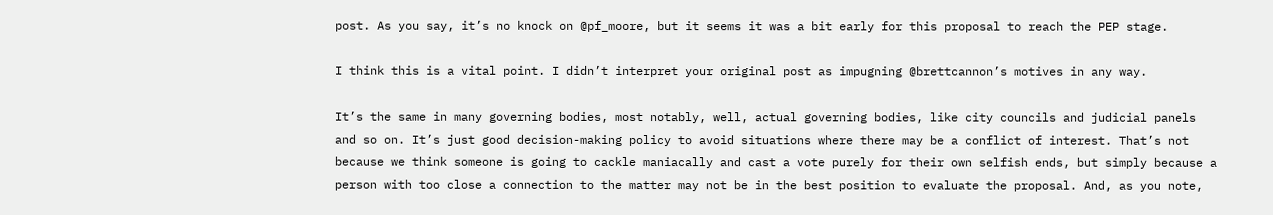post. As you say, it’s no knock on @pf_moore, but it seems it was a bit early for this proposal to reach the PEP stage.

I think this is a vital point. I didn’t interpret your original post as impugning @brettcannon’s motives in any way.

It’s the same in many governing bodies, most notably, well, actual governing bodies, like city councils and judicial panels and so on. It’s just good decision-making policy to avoid situations where there may be a conflict of interest. That’s not because we think someone is going to cackle maniacally and cast a vote purely for their own selfish ends, but simply because a person with too close a connection to the matter may not be in the best position to evaluate the proposal. And, as you note,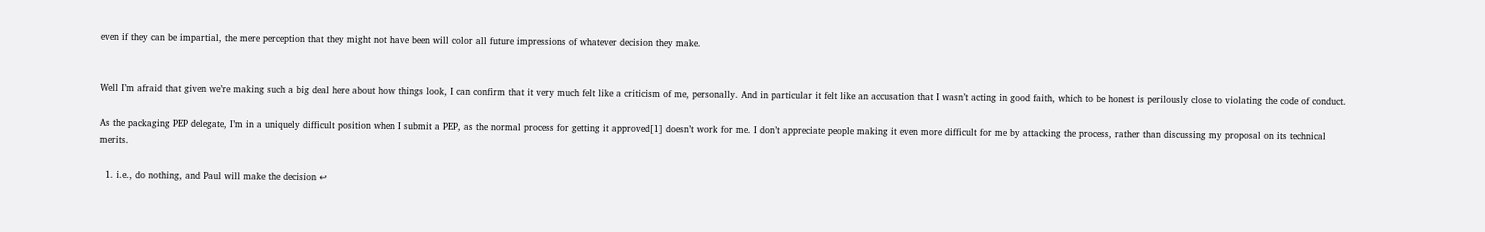even if they can be impartial, the mere perception that they might not have been will color all future impressions of whatever decision they make.


Well I’m afraid that given we’re making such a big deal here about how things look, I can confirm that it very much felt like a criticism of me, personally. And in particular it felt like an accusation that I wasn’t acting in good faith, which to be honest is perilously close to violating the code of conduct.

As the packaging PEP delegate, I’m in a uniquely difficult position when I submit a PEP, as the normal process for getting it approved[1] doesn’t work for me. I don’t appreciate people making it even more difficult for me by attacking the process, rather than discussing my proposal on its technical merits.

  1. i.e., do nothing, and Paul will make the decision ↩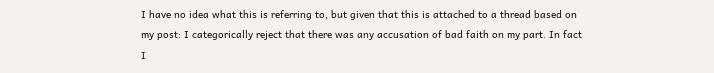I have no idea what this is referring to, but given that this is attached to a thread based on my post: I categorically reject that there was any accusation of bad faith on my part. In fact I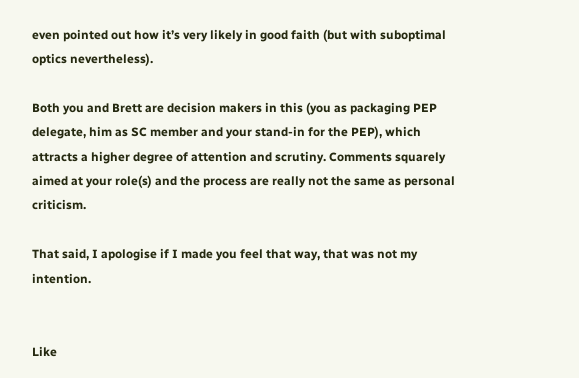even pointed out how it’s very likely in good faith (but with suboptimal optics nevertheless).

Both you and Brett are decision makers in this (you as packaging PEP delegate, him as SC member and your stand-in for the PEP), which attracts a higher degree of attention and scrutiny. Comments squarely aimed at your role(s) and the process are really not the same as personal criticism.

That said, I apologise if I made you feel that way, that was not my intention.


Like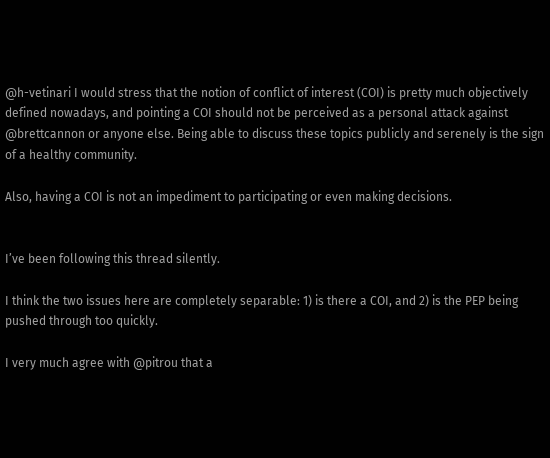@h-vetinari I would stress that the notion of conflict of interest (COI) is pretty much objectively defined nowadays, and pointing a COI should not be perceived as a personal attack against @brettcannon or anyone else. Being able to discuss these topics publicly and serenely is the sign of a healthy community.

Also, having a COI is not an impediment to participating or even making decisions.


I’ve been following this thread silently.

I think the two issues here are completely separable: 1) is there a COI, and 2) is the PEP being pushed through too quickly.

I very much agree with @pitrou that a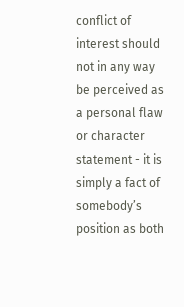conflict of interest should not in any way be perceived as a personal flaw or character statement - it is simply a fact of somebody’s position as both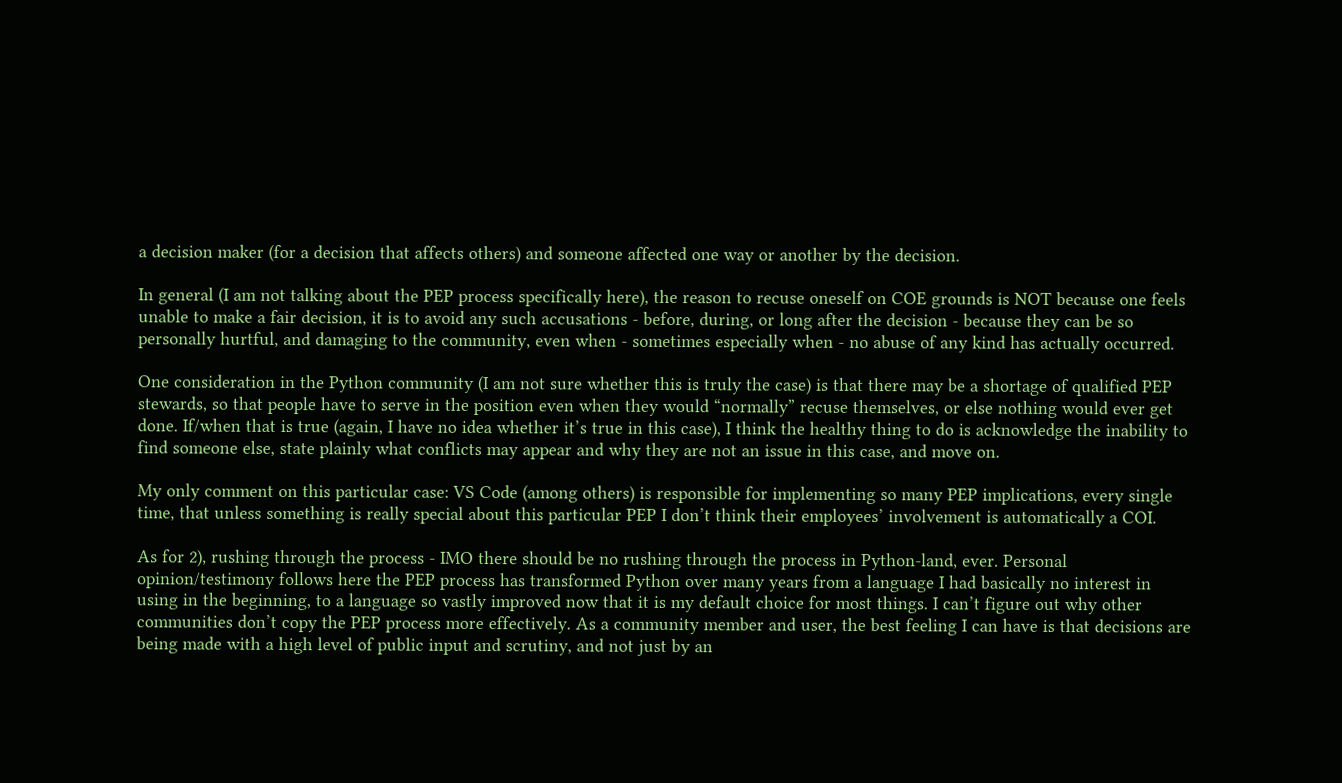a decision maker (for a decision that affects others) and someone affected one way or another by the decision.

In general (I am not talking about the PEP process specifically here), the reason to recuse oneself on COE grounds is NOT because one feels unable to make a fair decision, it is to avoid any such accusations - before, during, or long after the decision - because they can be so personally hurtful, and damaging to the community, even when - sometimes especially when - no abuse of any kind has actually occurred.

One consideration in the Python community (I am not sure whether this is truly the case) is that there may be a shortage of qualified PEP stewards, so that people have to serve in the position even when they would “normally” recuse themselves, or else nothing would ever get done. If/when that is true (again, I have no idea whether it’s true in this case), I think the healthy thing to do is acknowledge the inability to find someone else, state plainly what conflicts may appear and why they are not an issue in this case, and move on.

My only comment on this particular case: VS Code (among others) is responsible for implementing so many PEP implications, every single time, that unless something is really special about this particular PEP I don’t think their employees’ involvement is automatically a COI.

As for 2), rushing through the process - IMO there should be no rushing through the process in Python-land, ever. Personal opinion/testimony follows here the PEP process has transformed Python over many years from a language I had basically no interest in using in the beginning, to a language so vastly improved now that it is my default choice for most things. I can’t figure out why other communities don’t copy the PEP process more effectively. As a community member and user, the best feeling I can have is that decisions are being made with a high level of public input and scrutiny, and not just by an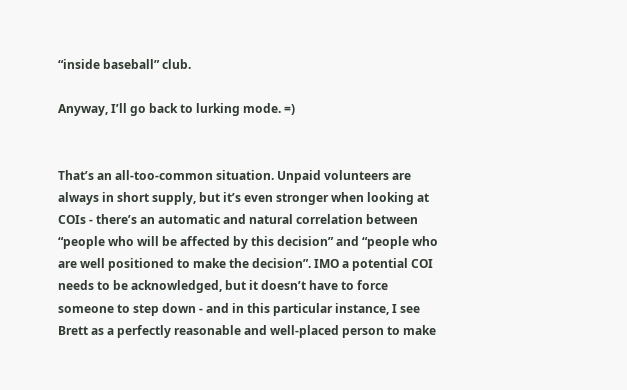“inside baseball” club.

Anyway, I’ll go back to lurking mode. =)


That’s an all-too-common situation. Unpaid volunteers are always in short supply, but it’s even stronger when looking at COIs - there’s an automatic and natural correlation between “people who will be affected by this decision” and “people who are well positioned to make the decision”. IMO a potential COI needs to be acknowledged, but it doesn’t have to force someone to step down - and in this particular instance, I see Brett as a perfectly reasonable and well-placed person to make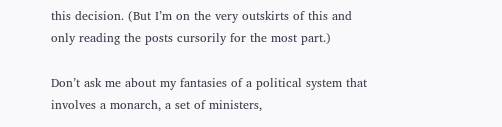this decision. (But I’m on the very outskirts of this and only reading the posts cursorily for the most part.)

Don’t ask me about my fantasies of a political system that involves a monarch, a set of ministers,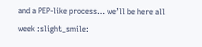and a PEP-like process… we’ll be here all week :slight_smile: